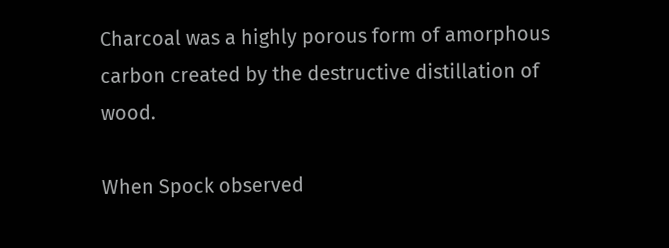Charcoal was a highly porous form of amorphous carbon created by the destructive distillation of wood.

When Spock observed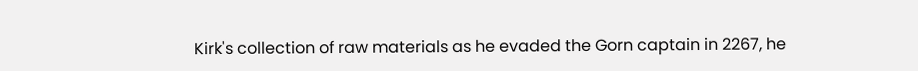Kirk's collection of raw materials as he evaded the Gorn captain in 2267, he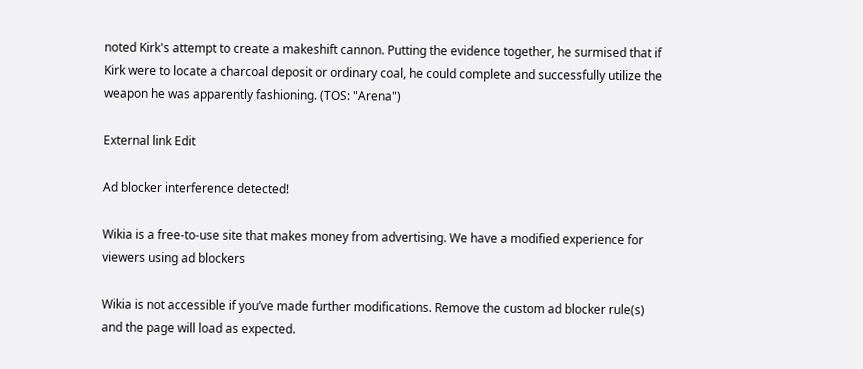noted Kirk's attempt to create a makeshift cannon. Putting the evidence together, he surmised that if Kirk were to locate a charcoal deposit or ordinary coal, he could complete and successfully utilize the weapon he was apparently fashioning. (TOS: "Arena")

External link Edit

Ad blocker interference detected!

Wikia is a free-to-use site that makes money from advertising. We have a modified experience for viewers using ad blockers

Wikia is not accessible if you’ve made further modifications. Remove the custom ad blocker rule(s) and the page will load as expected.